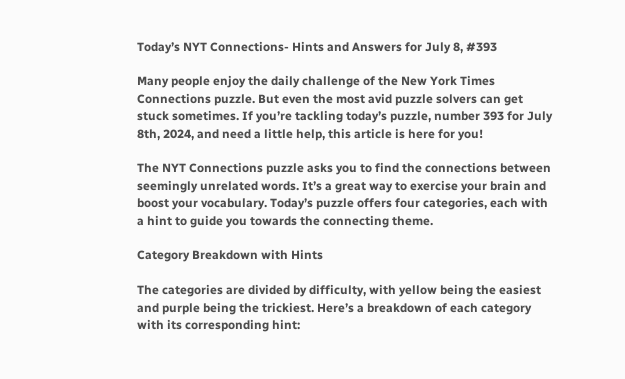Today’s NYT Connections- Hints and Answers for July 8, #393

Many people enjoy the daily challenge of the New York Times Connections puzzle. But even the most avid puzzle solvers can get stuck sometimes. If you’re tackling today’s puzzle, number 393 for July 8th, 2024, and need a little help, this article is here for you!

The NYT Connections puzzle asks you to find the connections between seemingly unrelated words. It’s a great way to exercise your brain and boost your vocabulary. Today’s puzzle offers four categories, each with a hint to guide you towards the connecting theme.

Category Breakdown with Hints

The categories are divided by difficulty, with yellow being the easiest and purple being the trickiest. Here’s a breakdown of each category with its corresponding hint: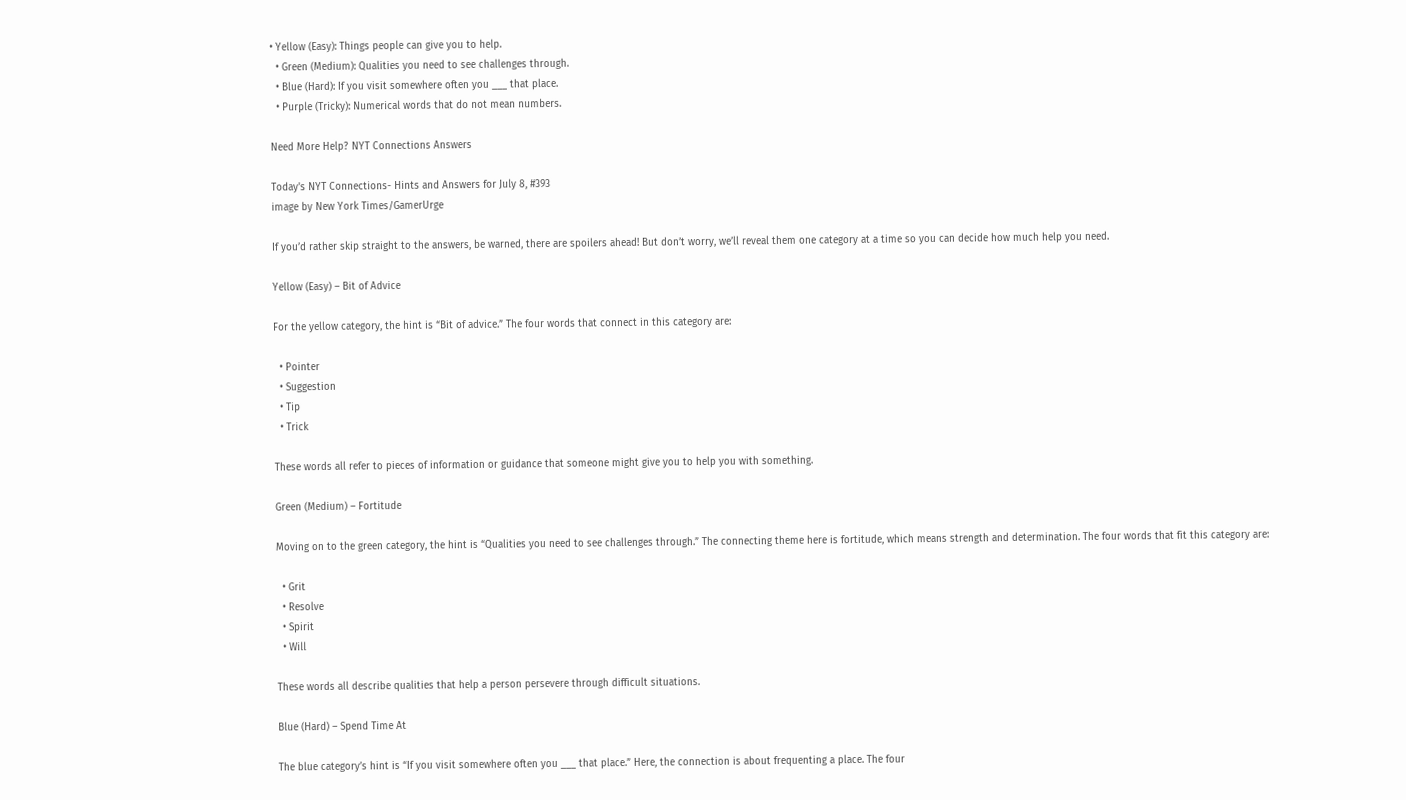• Yellow (Easy): Things people can give you to help.
  • Green (Medium): Qualities you need to see challenges through.
  • Blue (Hard): If you visit somewhere often you ___ that place.
  • Purple (Tricky): Numerical words that do not mean numbers.

Need More Help? NYT Connections Answers

Today's NYT Connections- Hints and Answers for July 8, #393
image by New York Times/GamerUrge

If you’d rather skip straight to the answers, be warned, there are spoilers ahead! But don’t worry, we’ll reveal them one category at a time so you can decide how much help you need.

Yellow (Easy) – Bit of Advice

For the yellow category, the hint is “Bit of advice.” The four words that connect in this category are:

  • Pointer
  • Suggestion
  • Tip
  • Trick

These words all refer to pieces of information or guidance that someone might give you to help you with something.

Green (Medium) – Fortitude

Moving on to the green category, the hint is “Qualities you need to see challenges through.” The connecting theme here is fortitude, which means strength and determination. The four words that fit this category are:

  • Grit
  • Resolve
  • Spirit
  • Will

These words all describe qualities that help a person persevere through difficult situations.

Blue (Hard) – Spend Time At

The blue category’s hint is “If you visit somewhere often you ___ that place.” Here, the connection is about frequenting a place. The four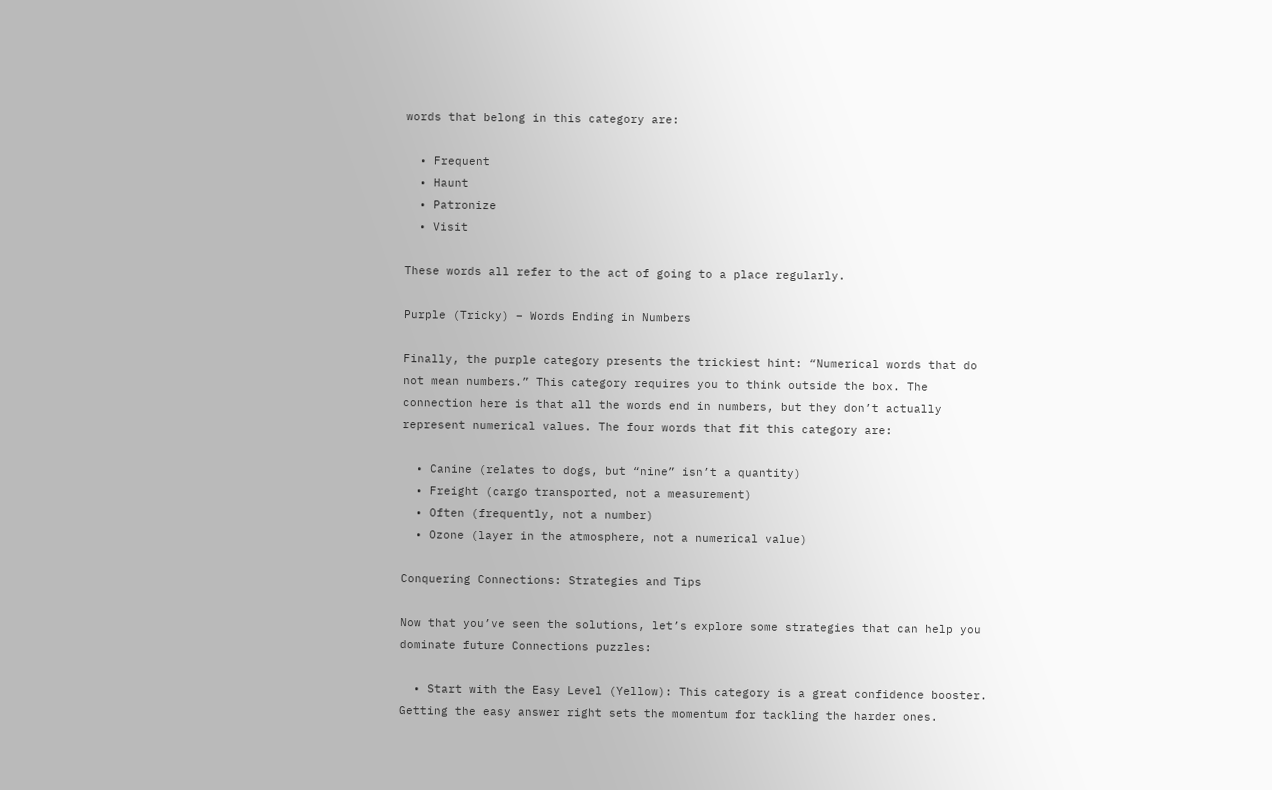words that belong in this category are:

  • Frequent
  • Haunt
  • Patronize
  • Visit

These words all refer to the act of going to a place regularly.

Purple (Tricky) – Words Ending in Numbers

Finally, the purple category presents the trickiest hint: “Numerical words that do not mean numbers.” This category requires you to think outside the box. The connection here is that all the words end in numbers, but they don’t actually represent numerical values. The four words that fit this category are:

  • Canine (relates to dogs, but “nine” isn’t a quantity)
  • Freight (cargo transported, not a measurement)
  • Often (frequently, not a number)
  • Ozone (layer in the atmosphere, not a numerical value)

Conquering Connections: Strategies and Tips

Now that you’ve seen the solutions, let’s explore some strategies that can help you dominate future Connections puzzles:

  • Start with the Easy Level (Yellow): This category is a great confidence booster. Getting the easy answer right sets the momentum for tackling the harder ones.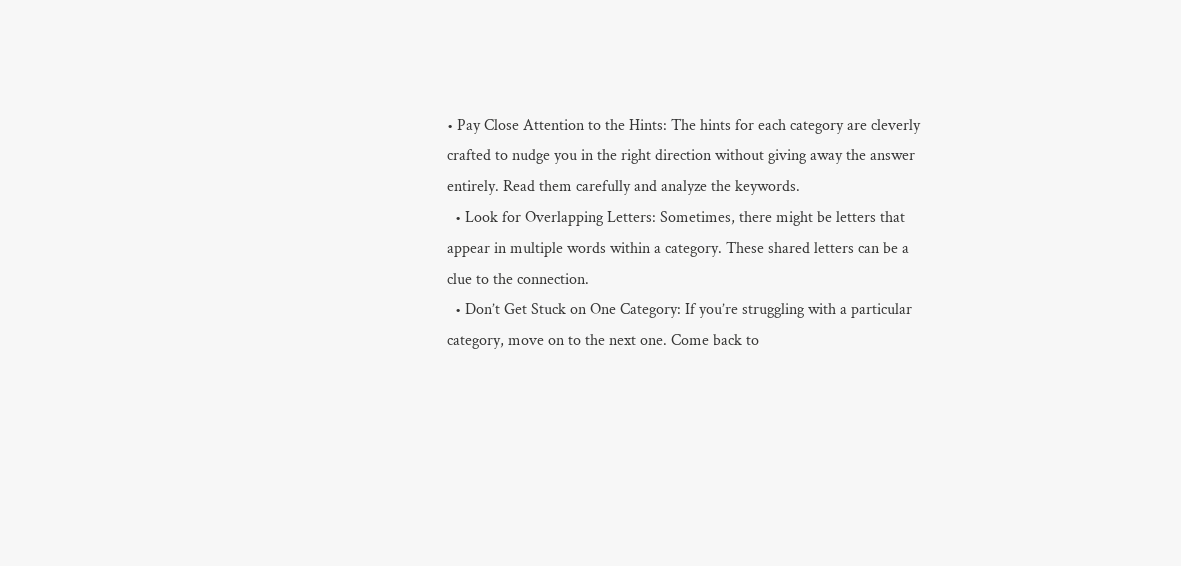• Pay Close Attention to the Hints: The hints for each category are cleverly crafted to nudge you in the right direction without giving away the answer entirely. Read them carefully and analyze the keywords.
  • Look for Overlapping Letters: Sometimes, there might be letters that appear in multiple words within a category. These shared letters can be a clue to the connection.
  • Don’t Get Stuck on One Category: If you’re struggling with a particular category, move on to the next one. Come back to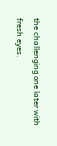the challenging one later with fresh eyes.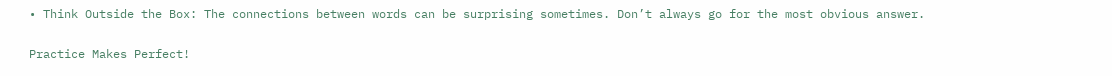• Think Outside the Box: The connections between words can be surprising sometimes. Don’t always go for the most obvious answer.

Practice Makes Perfect!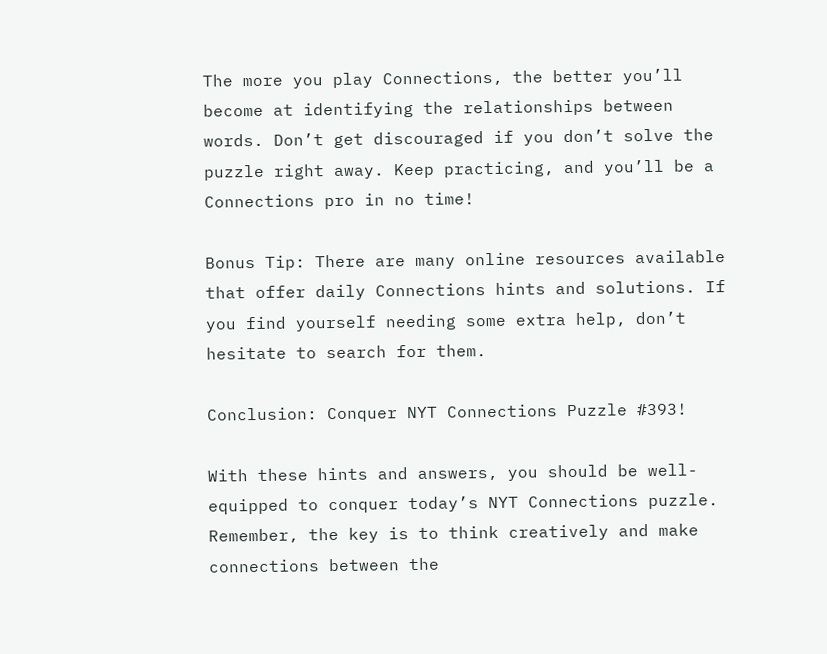The more you play Connections, the better you’ll become at identifying the relationships between words. Don’t get discouraged if you don’t solve the puzzle right away. Keep practicing, and you’ll be a Connections pro in no time!

Bonus Tip: There are many online resources available that offer daily Connections hints and solutions. If you find yourself needing some extra help, don’t hesitate to search for them.

Conclusion: Conquer NYT Connections Puzzle #393!

With these hints and answers, you should be well-equipped to conquer today’s NYT Connections puzzle. Remember, the key is to think creatively and make connections between the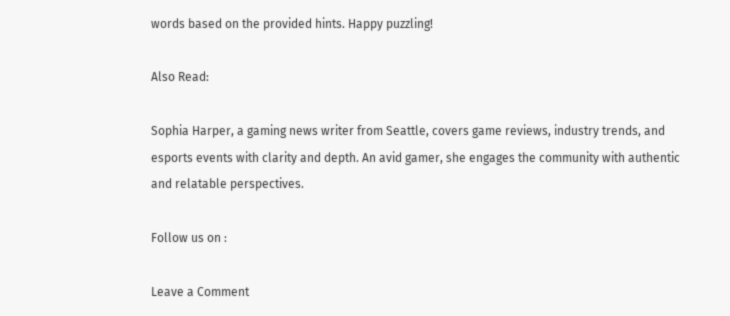words based on the provided hints. Happy puzzling!

Also Read:

Sophia Harper, a gaming news writer from Seattle, covers game reviews, industry trends, and esports events with clarity and depth. An avid gamer, she engages the community with authentic and relatable perspectives.

Follow us on :

Leave a Comment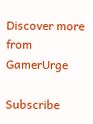Discover more from GamerUrge

Subscribe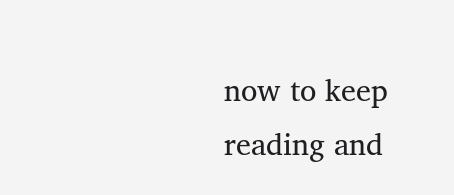now to keep reading and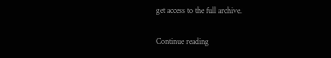get access to the full archive.

Continue reading